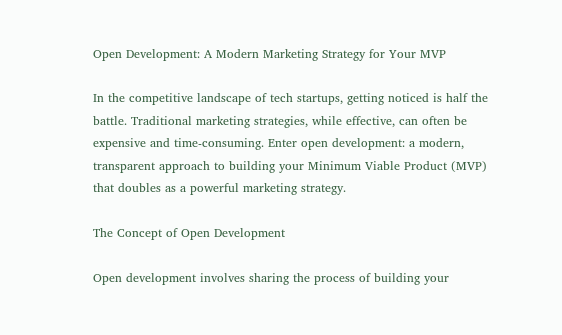Open Development: A Modern Marketing Strategy for Your MVP

In the competitive landscape of tech startups, getting noticed is half the battle. Traditional marketing strategies, while effective, can often be expensive and time-consuming. Enter open development: a modern, transparent approach to building your Minimum Viable Product (MVP) that doubles as a powerful marketing strategy.

The Concept of Open Development

Open development involves sharing the process of building your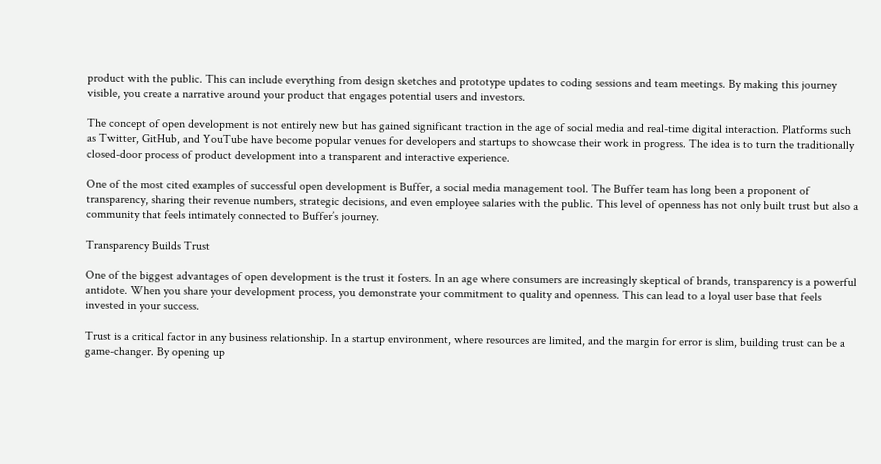product with the public. This can include everything from design sketches and prototype updates to coding sessions and team meetings. By making this journey visible, you create a narrative around your product that engages potential users and investors.

The concept of open development is not entirely new but has gained significant traction in the age of social media and real-time digital interaction. Platforms such as Twitter, GitHub, and YouTube have become popular venues for developers and startups to showcase their work in progress. The idea is to turn the traditionally closed-door process of product development into a transparent and interactive experience.

One of the most cited examples of successful open development is Buffer, a social media management tool. The Buffer team has long been a proponent of transparency, sharing their revenue numbers, strategic decisions, and even employee salaries with the public. This level of openness has not only built trust but also a community that feels intimately connected to Buffer’s journey.

Transparency Builds Trust

One of the biggest advantages of open development is the trust it fosters. In an age where consumers are increasingly skeptical of brands, transparency is a powerful antidote. When you share your development process, you demonstrate your commitment to quality and openness. This can lead to a loyal user base that feels invested in your success.

Trust is a critical factor in any business relationship. In a startup environment, where resources are limited, and the margin for error is slim, building trust can be a game-changer. By opening up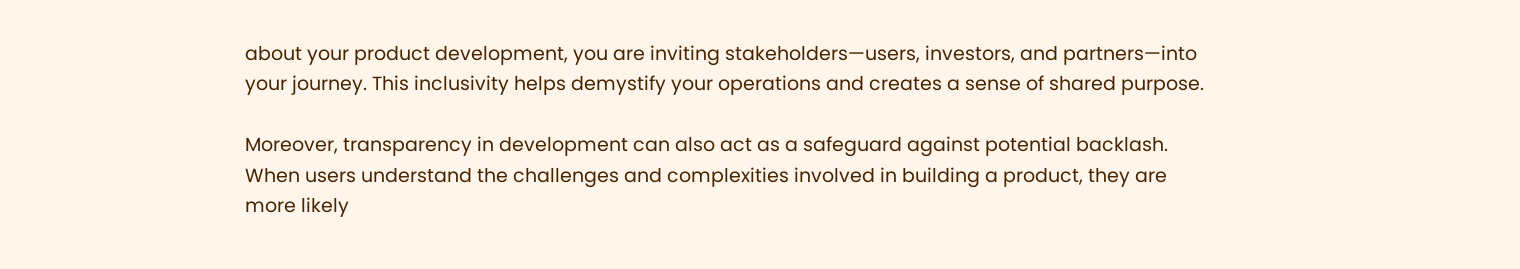about your product development, you are inviting stakeholders—users, investors, and partners—into your journey. This inclusivity helps demystify your operations and creates a sense of shared purpose.

Moreover, transparency in development can also act as a safeguard against potential backlash. When users understand the challenges and complexities involved in building a product, they are more likely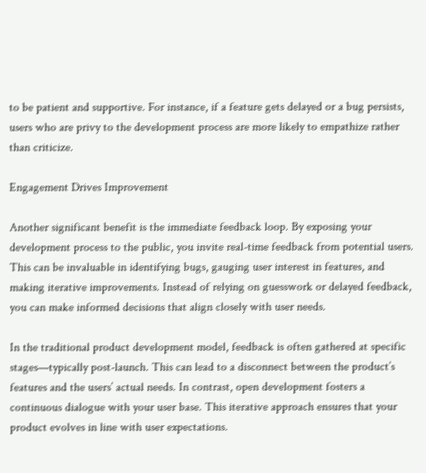to be patient and supportive. For instance, if a feature gets delayed or a bug persists, users who are privy to the development process are more likely to empathize rather than criticize.

Engagement Drives Improvement

Another significant benefit is the immediate feedback loop. By exposing your development process to the public, you invite real-time feedback from potential users. This can be invaluable in identifying bugs, gauging user interest in features, and making iterative improvements. Instead of relying on guesswork or delayed feedback, you can make informed decisions that align closely with user needs.

In the traditional product development model, feedback is often gathered at specific stages—typically post-launch. This can lead to a disconnect between the product’s features and the users’ actual needs. In contrast, open development fosters a continuous dialogue with your user base. This iterative approach ensures that your product evolves in line with user expectations.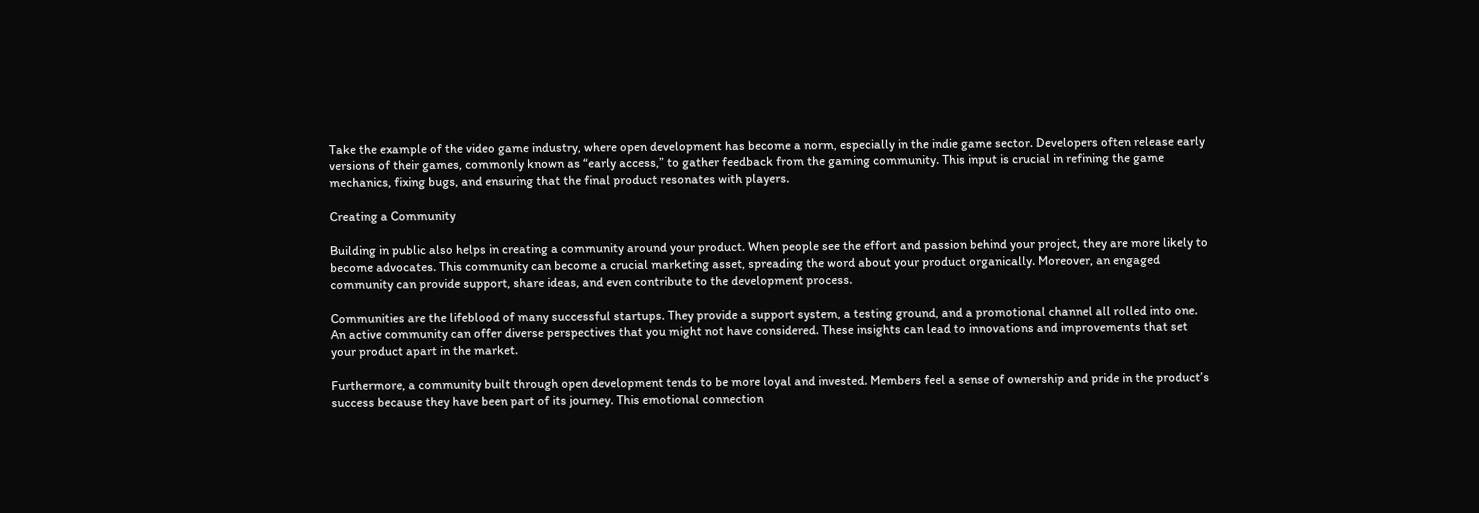Take the example of the video game industry, where open development has become a norm, especially in the indie game sector. Developers often release early versions of their games, commonly known as “early access,” to gather feedback from the gaming community. This input is crucial in refining the game mechanics, fixing bugs, and ensuring that the final product resonates with players.

Creating a Community

Building in public also helps in creating a community around your product. When people see the effort and passion behind your project, they are more likely to become advocates. This community can become a crucial marketing asset, spreading the word about your product organically. Moreover, an engaged community can provide support, share ideas, and even contribute to the development process.

Communities are the lifeblood of many successful startups. They provide a support system, a testing ground, and a promotional channel all rolled into one. An active community can offer diverse perspectives that you might not have considered. These insights can lead to innovations and improvements that set your product apart in the market.

Furthermore, a community built through open development tends to be more loyal and invested. Members feel a sense of ownership and pride in the product’s success because they have been part of its journey. This emotional connection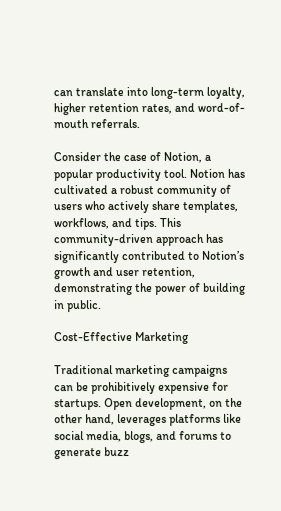can translate into long-term loyalty, higher retention rates, and word-of-mouth referrals.

Consider the case of Notion, a popular productivity tool. Notion has cultivated a robust community of users who actively share templates, workflows, and tips. This community-driven approach has significantly contributed to Notion’s growth and user retention, demonstrating the power of building in public.

Cost-Effective Marketing

Traditional marketing campaigns can be prohibitively expensive for startups. Open development, on the other hand, leverages platforms like social media, blogs, and forums to generate buzz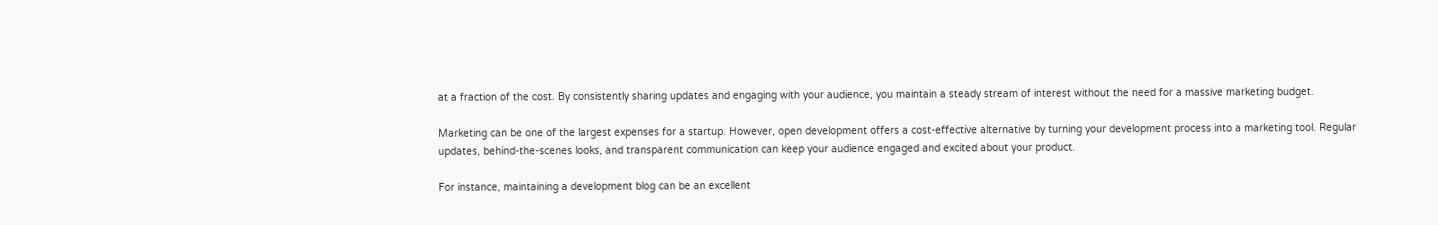at a fraction of the cost. By consistently sharing updates and engaging with your audience, you maintain a steady stream of interest without the need for a massive marketing budget.

Marketing can be one of the largest expenses for a startup. However, open development offers a cost-effective alternative by turning your development process into a marketing tool. Regular updates, behind-the-scenes looks, and transparent communication can keep your audience engaged and excited about your product.

For instance, maintaining a development blog can be an excellent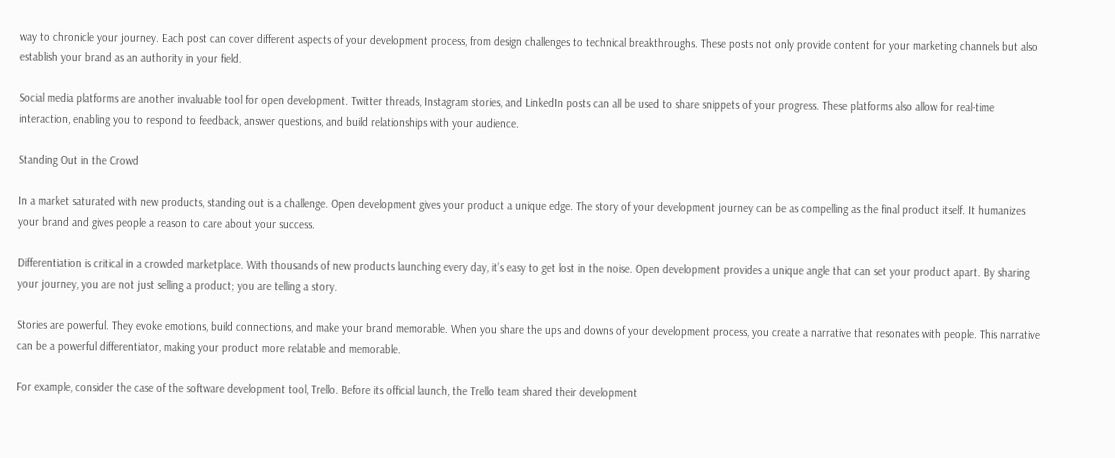way to chronicle your journey. Each post can cover different aspects of your development process, from design challenges to technical breakthroughs. These posts not only provide content for your marketing channels but also establish your brand as an authority in your field.

Social media platforms are another invaluable tool for open development. Twitter threads, Instagram stories, and LinkedIn posts can all be used to share snippets of your progress. These platforms also allow for real-time interaction, enabling you to respond to feedback, answer questions, and build relationships with your audience.

Standing Out in the Crowd

In a market saturated with new products, standing out is a challenge. Open development gives your product a unique edge. The story of your development journey can be as compelling as the final product itself. It humanizes your brand and gives people a reason to care about your success.

Differentiation is critical in a crowded marketplace. With thousands of new products launching every day, it’s easy to get lost in the noise. Open development provides a unique angle that can set your product apart. By sharing your journey, you are not just selling a product; you are telling a story.

Stories are powerful. They evoke emotions, build connections, and make your brand memorable. When you share the ups and downs of your development process, you create a narrative that resonates with people. This narrative can be a powerful differentiator, making your product more relatable and memorable.

For example, consider the case of the software development tool, Trello. Before its official launch, the Trello team shared their development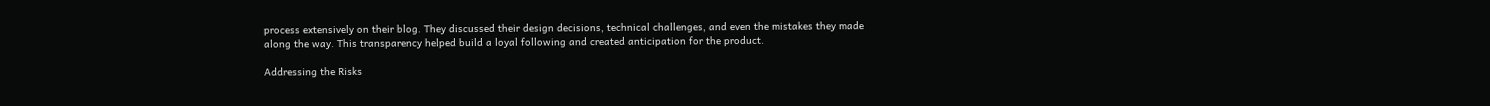process extensively on their blog. They discussed their design decisions, technical challenges, and even the mistakes they made along the way. This transparency helped build a loyal following and created anticipation for the product.

Addressing the Risks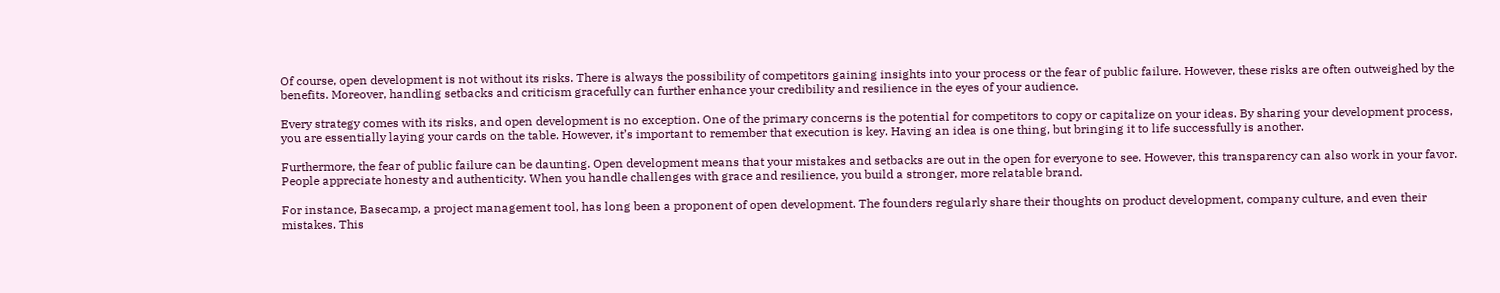Of course, open development is not without its risks. There is always the possibility of competitors gaining insights into your process or the fear of public failure. However, these risks are often outweighed by the benefits. Moreover, handling setbacks and criticism gracefully can further enhance your credibility and resilience in the eyes of your audience.

Every strategy comes with its risks, and open development is no exception. One of the primary concerns is the potential for competitors to copy or capitalize on your ideas. By sharing your development process, you are essentially laying your cards on the table. However, it’s important to remember that execution is key. Having an idea is one thing, but bringing it to life successfully is another.

Furthermore, the fear of public failure can be daunting. Open development means that your mistakes and setbacks are out in the open for everyone to see. However, this transparency can also work in your favor. People appreciate honesty and authenticity. When you handle challenges with grace and resilience, you build a stronger, more relatable brand.

For instance, Basecamp, a project management tool, has long been a proponent of open development. The founders regularly share their thoughts on product development, company culture, and even their mistakes. This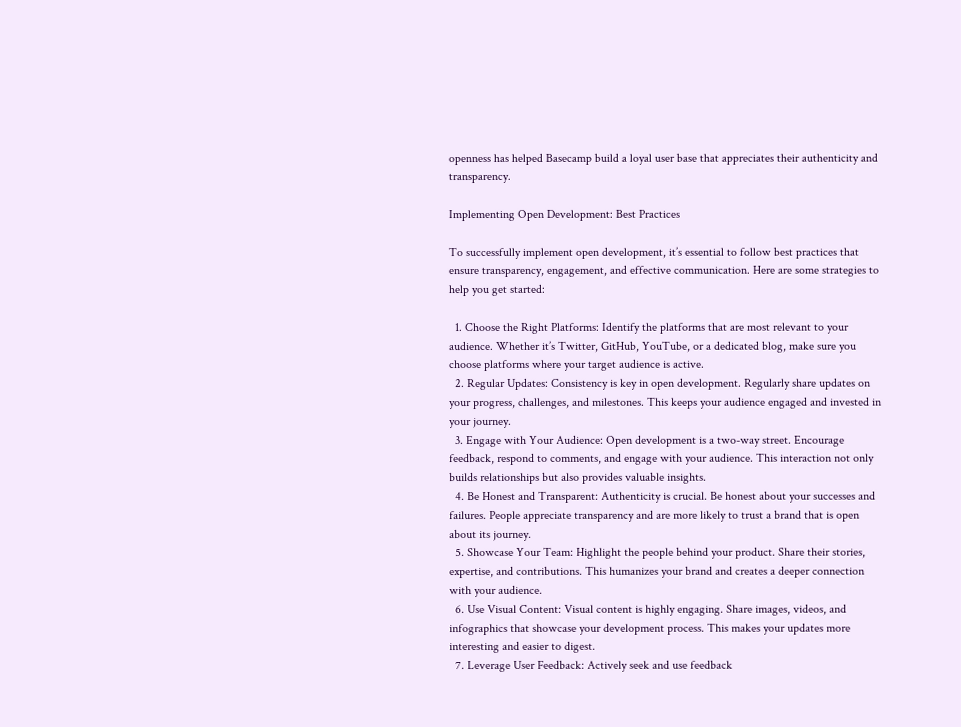openness has helped Basecamp build a loyal user base that appreciates their authenticity and transparency.

Implementing Open Development: Best Practices

To successfully implement open development, it’s essential to follow best practices that ensure transparency, engagement, and effective communication. Here are some strategies to help you get started:

  1. Choose the Right Platforms: Identify the platforms that are most relevant to your audience. Whether it’s Twitter, GitHub, YouTube, or a dedicated blog, make sure you choose platforms where your target audience is active.
  2. Regular Updates: Consistency is key in open development. Regularly share updates on your progress, challenges, and milestones. This keeps your audience engaged and invested in your journey.
  3. Engage with Your Audience: Open development is a two-way street. Encourage feedback, respond to comments, and engage with your audience. This interaction not only builds relationships but also provides valuable insights.
  4. Be Honest and Transparent: Authenticity is crucial. Be honest about your successes and failures. People appreciate transparency and are more likely to trust a brand that is open about its journey.
  5. Showcase Your Team: Highlight the people behind your product. Share their stories, expertise, and contributions. This humanizes your brand and creates a deeper connection with your audience.
  6. Use Visual Content: Visual content is highly engaging. Share images, videos, and infographics that showcase your development process. This makes your updates more interesting and easier to digest.
  7. Leverage User Feedback: Actively seek and use feedback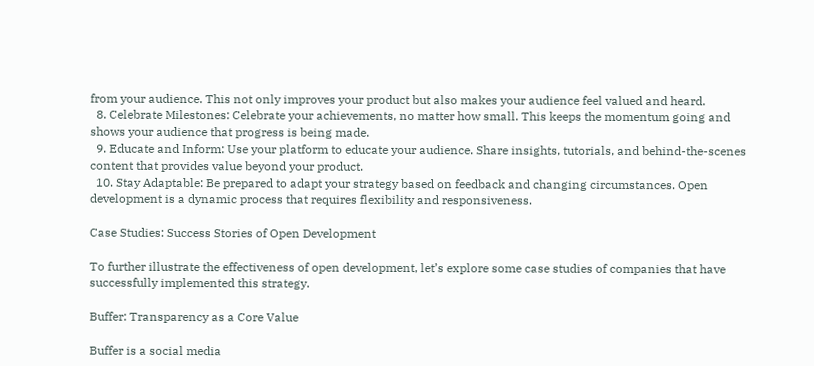from your audience. This not only improves your product but also makes your audience feel valued and heard.
  8. Celebrate Milestones: Celebrate your achievements, no matter how small. This keeps the momentum going and shows your audience that progress is being made.
  9. Educate and Inform: Use your platform to educate your audience. Share insights, tutorials, and behind-the-scenes content that provides value beyond your product.
  10. Stay Adaptable: Be prepared to adapt your strategy based on feedback and changing circumstances. Open development is a dynamic process that requires flexibility and responsiveness.

Case Studies: Success Stories of Open Development

To further illustrate the effectiveness of open development, let’s explore some case studies of companies that have successfully implemented this strategy.

Buffer: Transparency as a Core Value

Buffer is a social media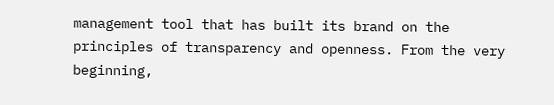management tool that has built its brand on the principles of transparency and openness. From the very beginning,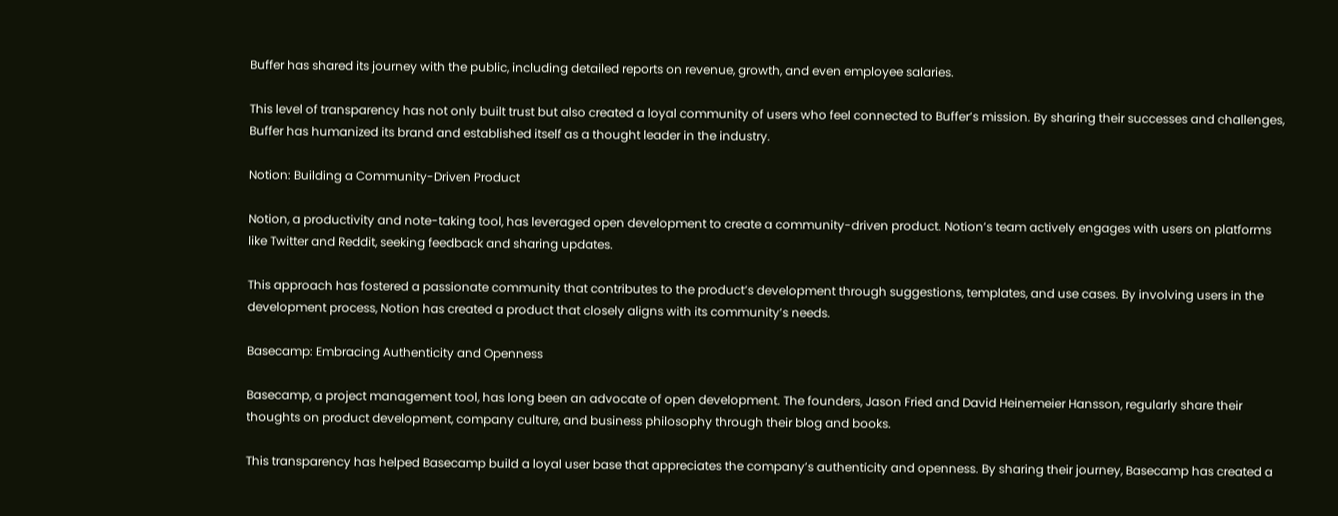Buffer has shared its journey with the public, including detailed reports on revenue, growth, and even employee salaries.

This level of transparency has not only built trust but also created a loyal community of users who feel connected to Buffer’s mission. By sharing their successes and challenges, Buffer has humanized its brand and established itself as a thought leader in the industry.

Notion: Building a Community-Driven Product

Notion, a productivity and note-taking tool, has leveraged open development to create a community-driven product. Notion’s team actively engages with users on platforms like Twitter and Reddit, seeking feedback and sharing updates.

This approach has fostered a passionate community that contributes to the product’s development through suggestions, templates, and use cases. By involving users in the development process, Notion has created a product that closely aligns with its community’s needs.

Basecamp: Embracing Authenticity and Openness

Basecamp, a project management tool, has long been an advocate of open development. The founders, Jason Fried and David Heinemeier Hansson, regularly share their thoughts on product development, company culture, and business philosophy through their blog and books.

This transparency has helped Basecamp build a loyal user base that appreciates the company’s authenticity and openness. By sharing their journey, Basecamp has created a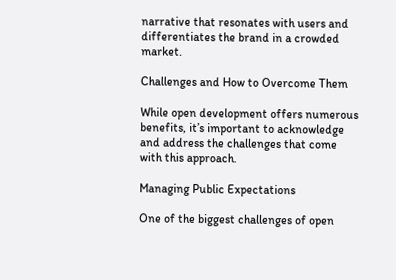narrative that resonates with users and differentiates the brand in a crowded market.

Challenges and How to Overcome Them

While open development offers numerous benefits, it’s important to acknowledge and address the challenges that come with this approach.

Managing Public Expectations

One of the biggest challenges of open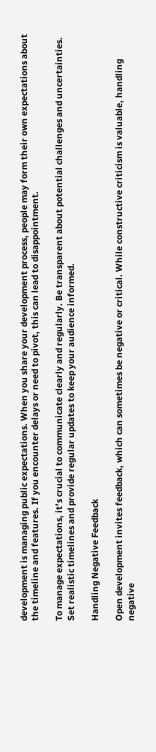development is managing public expectations. When you share your development process, people may form their own expectations about the timeline and features. If you encounter delays or need to pivot, this can lead to disappointment.

To manage expectations, it’s crucial to communicate clearly and regularly. Be transparent about potential challenges and uncertainties. Set realistic timelines and provide regular updates to keep your audience informed.

Handling Negative Feedback

Open development invites feedback, which can sometimes be negative or critical. While constructive criticism is valuable, handling negative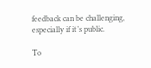feedback can be challenging, especially if it’s public.

To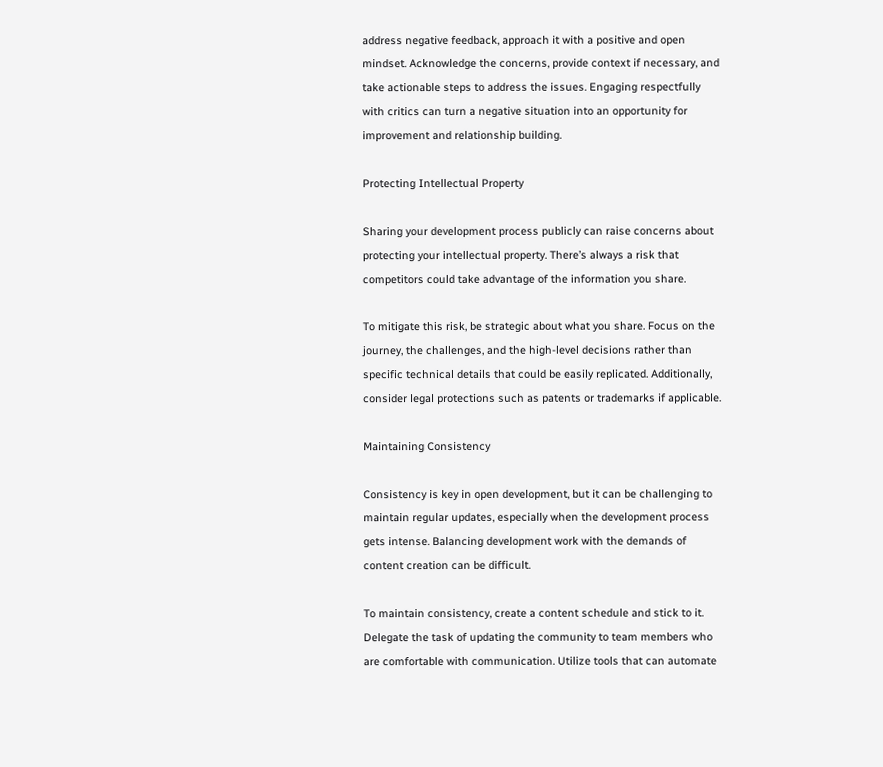address negative feedback, approach it with a positive and open mindset. Acknowledge the concerns, provide context if necessary, and take actionable steps to address the issues. Engaging respectfully with critics can turn a negative situation into an opportunity for improvement and relationship building.

Protecting Intellectual Property

Sharing your development process publicly can raise concerns about protecting your intellectual property. There’s always a risk that competitors could take advantage of the information you share.

To mitigate this risk, be strategic about what you share. Focus on the journey, the challenges, and the high-level decisions rather than specific technical details that could be easily replicated. Additionally, consider legal protections such as patents or trademarks if applicable.

Maintaining Consistency

Consistency is key in open development, but it can be challenging to maintain regular updates, especially when the development process gets intense. Balancing development work with the demands of content creation can be difficult.

To maintain consistency, create a content schedule and stick to it. Delegate the task of updating the community to team members who are comfortable with communication. Utilize tools that can automate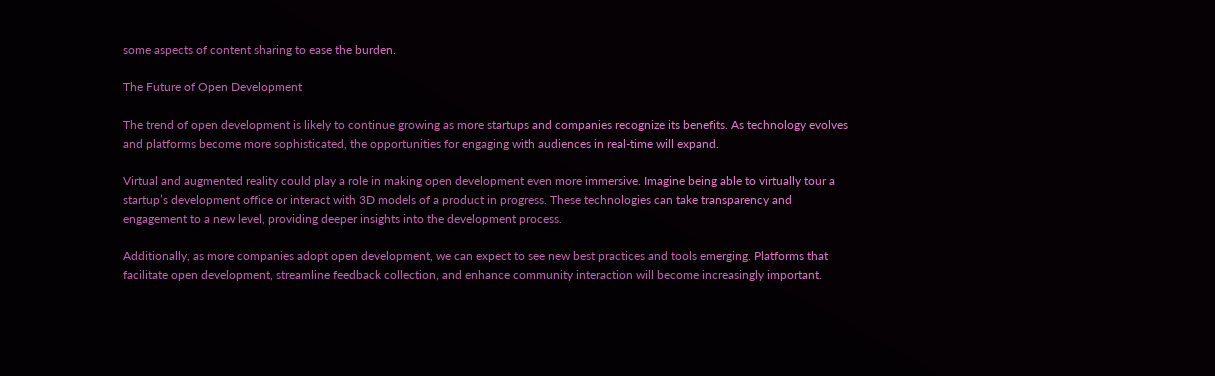some aspects of content sharing to ease the burden.

The Future of Open Development

The trend of open development is likely to continue growing as more startups and companies recognize its benefits. As technology evolves and platforms become more sophisticated, the opportunities for engaging with audiences in real-time will expand.

Virtual and augmented reality could play a role in making open development even more immersive. Imagine being able to virtually tour a startup’s development office or interact with 3D models of a product in progress. These technologies can take transparency and engagement to a new level, providing deeper insights into the development process.

Additionally, as more companies adopt open development, we can expect to see new best practices and tools emerging. Platforms that facilitate open development, streamline feedback collection, and enhance community interaction will become increasingly important.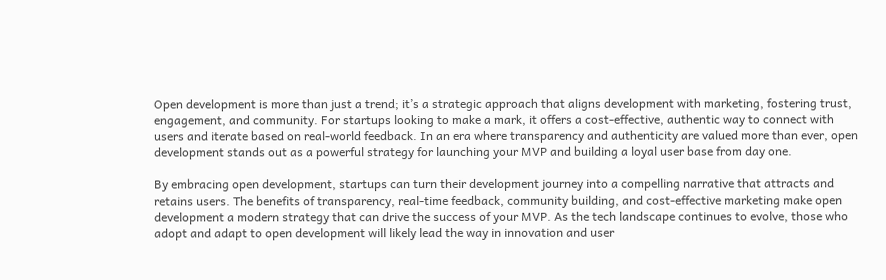Open development is more than just a trend; it’s a strategic approach that aligns development with marketing, fostering trust, engagement, and community. For startups looking to make a mark, it offers a cost-effective, authentic way to connect with users and iterate based on real-world feedback. In an era where transparency and authenticity are valued more than ever, open development stands out as a powerful strategy for launching your MVP and building a loyal user base from day one.

By embracing open development, startups can turn their development journey into a compelling narrative that attracts and retains users. The benefits of transparency, real-time feedback, community building, and cost-effective marketing make open development a modern strategy that can drive the success of your MVP. As the tech landscape continues to evolve, those who adopt and adapt to open development will likely lead the way in innovation and user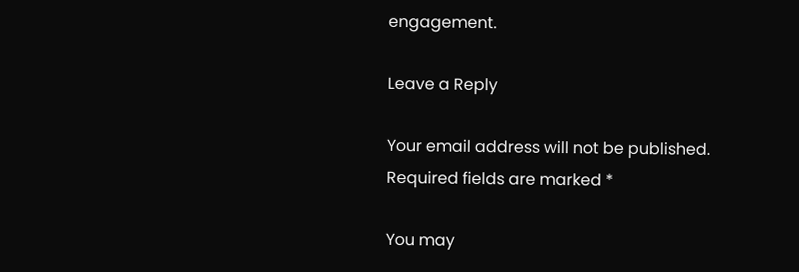engagement.

Leave a Reply

Your email address will not be published. Required fields are marked *

You may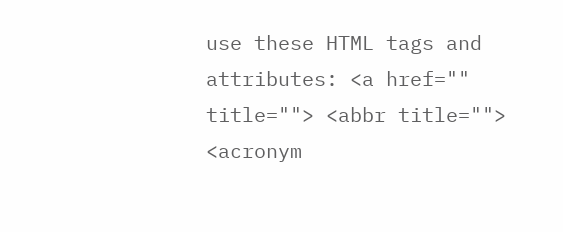use these HTML tags and attributes: <a href="" title=""> <abbr title=""> <acronym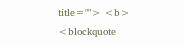title=""> <b> <blockquote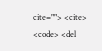cite=""> <cite> <code> <del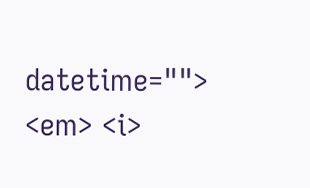datetime=""> <em> <i>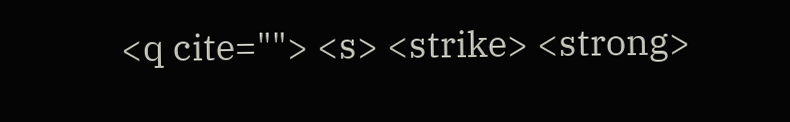<q cite=""> <s> <strike> <strong>